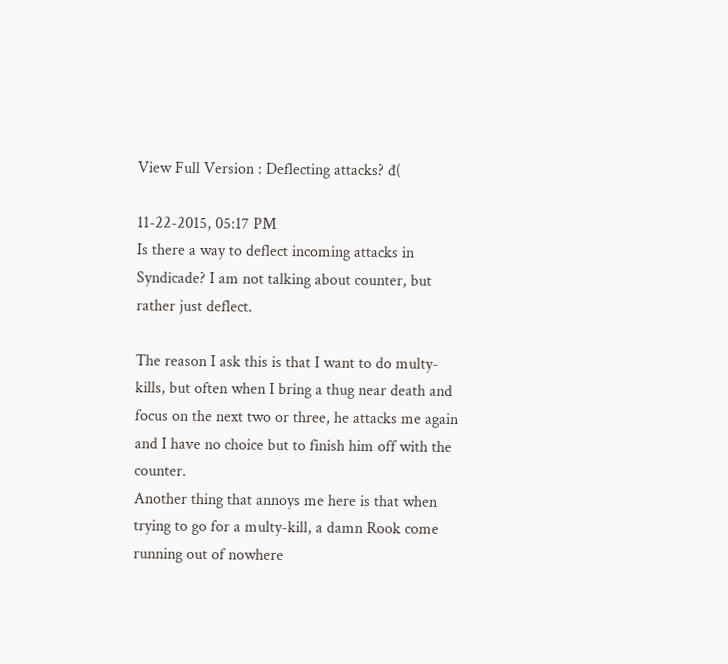View Full Version : Deflecting attacks? đ(

11-22-2015, 05:17 PM
Is there a way to deflect incoming attacks in Syndicade? I am not talking about counter, but rather just deflect.

The reason I ask this is that I want to do multy-kills, but often when I bring a thug near death and focus on the next two or three, he attacks me again and I have no choice but to finish him off with the counter.
Another thing that annoys me here is that when trying to go for a multy-kill, a damn Rook come running out of nowhere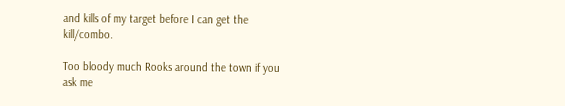and kills of my target before I can get the kill/combo.

Too bloody much Rooks around the town if you ask me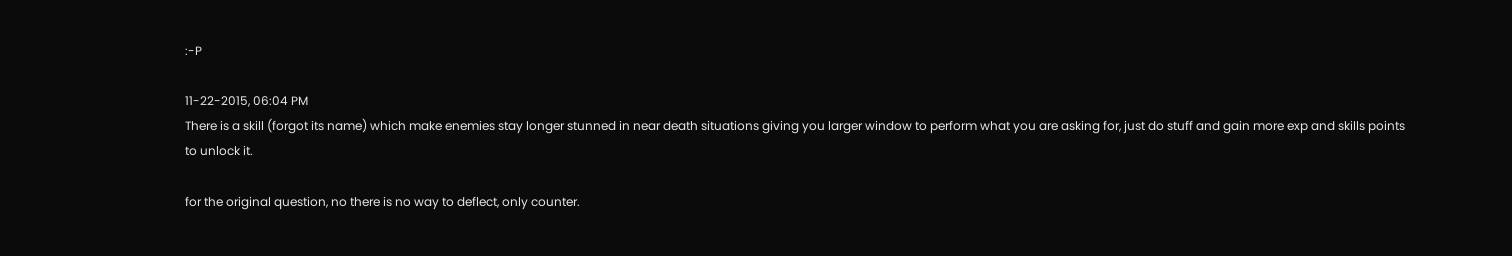:-P

11-22-2015, 06:04 PM
There is a skill (forgot its name) which make enemies stay longer stunned in near death situations giving you larger window to perform what you are asking for, just do stuff and gain more exp and skills points to unlock it.

for the original question, no there is no way to deflect, only counter.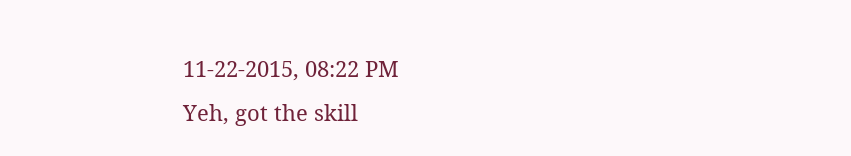11-22-2015, 08:22 PM
Yeh, got the skill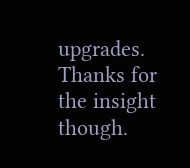upgrades. Thanks for the insight though.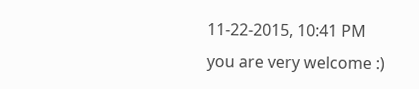11-22-2015, 10:41 PM
you are very welcome :)